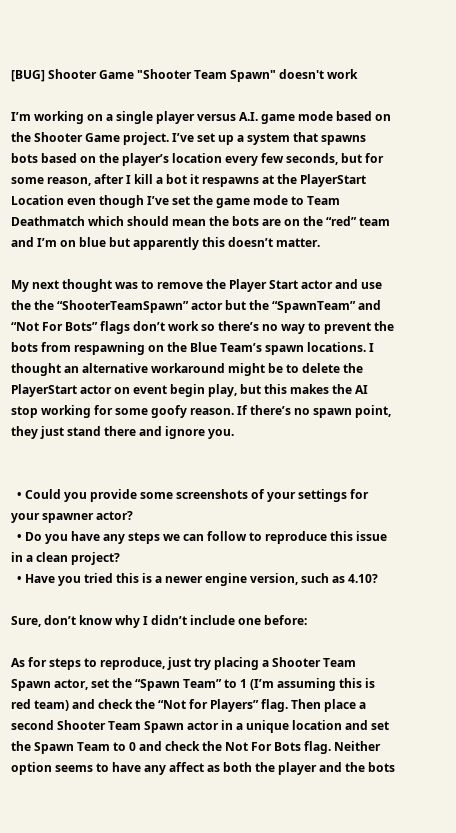[BUG] Shooter Game "Shooter Team Spawn" doesn't work

I’m working on a single player versus A.I. game mode based on the Shooter Game project. I’ve set up a system that spawns bots based on the player’s location every few seconds, but for some reason, after I kill a bot it respawns at the PlayerStart Location even though I’ve set the game mode to Team Deathmatch which should mean the bots are on the “red” team and I’m on blue but apparently this doesn’t matter.

My next thought was to remove the Player Start actor and use the the “ShooterTeamSpawn” actor but the “SpawnTeam” and “Not For Bots” flags don’t work so there’s no way to prevent the bots from respawning on the Blue Team’s spawn locations. I thought an alternative workaround might be to delete the PlayerStart actor on event begin play, but this makes the AI stop working for some goofy reason. If there’s no spawn point, they just stand there and ignore you.


  • Could you provide some screenshots of your settings for your spawner actor?
  • Do you have any steps we can follow to reproduce this issue in a clean project?
  • Have you tried this is a newer engine version, such as 4.10?

Sure, don’t know why I didn’t include one before:

As for steps to reproduce, just try placing a Shooter Team Spawn actor, set the “Spawn Team” to 1 (I’m assuming this is red team) and check the “Not for Players” flag. Then place a second Shooter Team Spawn actor in a unique location and set the Spawn Team to 0 and check the Not For Bots flag. Neither option seems to have any affect as both the player and the bots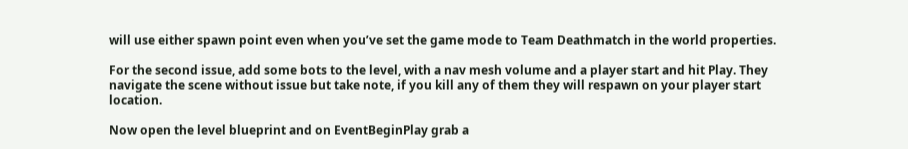will use either spawn point even when you’ve set the game mode to Team Deathmatch in the world properties.

For the second issue, add some bots to the level, with a nav mesh volume and a player start and hit Play. They navigate the scene without issue but take note, if you kill any of them they will respawn on your player start location.

Now open the level blueprint and on EventBeginPlay grab a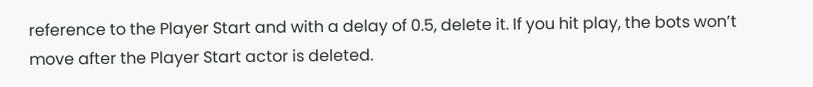reference to the Player Start and with a delay of 0.5, delete it. If you hit play, the bots won’t move after the Player Start actor is deleted.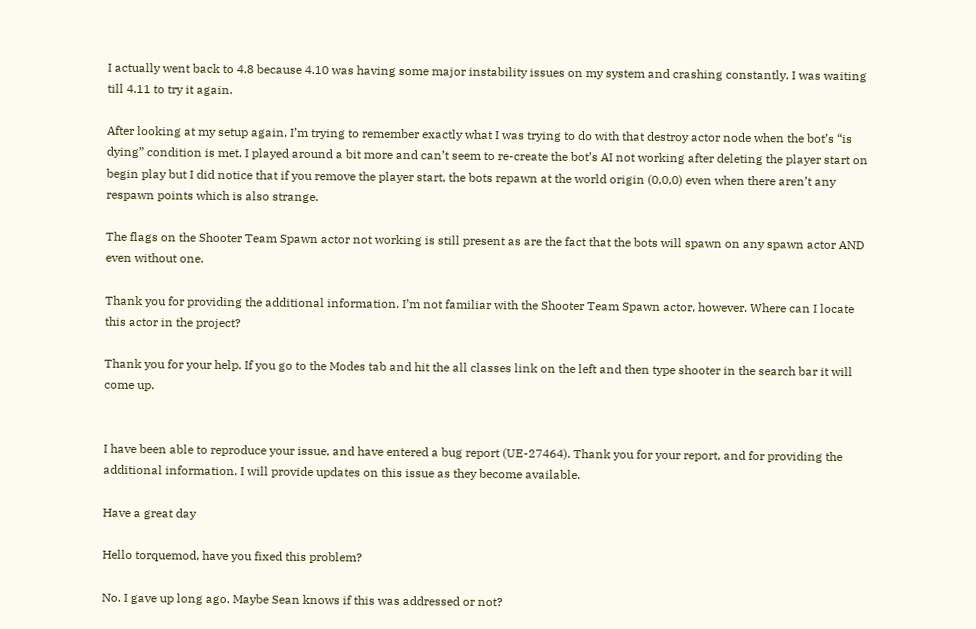I actually went back to 4.8 because 4.10 was having some major instability issues on my system and crashing constantly. I was waiting till 4.11 to try it again.

After looking at my setup again, I’m trying to remember exactly what I was trying to do with that destroy actor node when the bot’s “is dying” condition is met. I played around a bit more and can’t seem to re-create the bot’s AI not working after deleting the player start on begin play but I did notice that if you remove the player start, the bots repawn at the world origin (0,0,0) even when there aren’t any respawn points which is also strange.

The flags on the Shooter Team Spawn actor not working is still present as are the fact that the bots will spawn on any spawn actor AND even without one.

Thank you for providing the additional information. I’m not familiar with the Shooter Team Spawn actor, however. Where can I locate this actor in the project?

Thank you for your help. If you go to the Modes tab and hit the all classes link on the left and then type shooter in the search bar it will come up.


I have been able to reproduce your issue, and have entered a bug report (UE-27464). Thank you for your report, and for providing the additional information. I will provide updates on this issue as they become available.

Have a great day

Hello torquemod, have you fixed this problem?

No. I gave up long ago. Maybe Sean knows if this was addressed or not?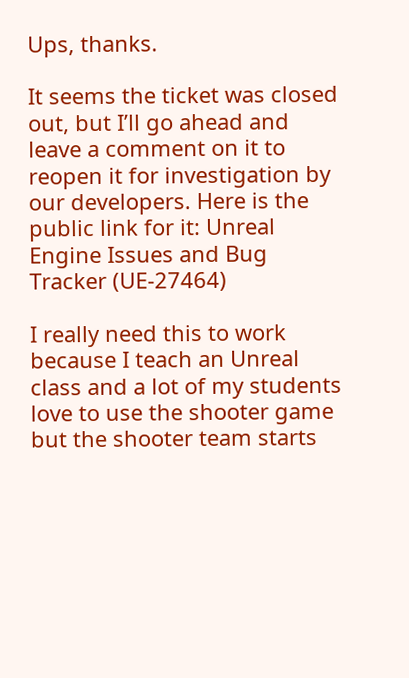Ups, thanks.

It seems the ticket was closed out, but I’ll go ahead and leave a comment on it to reopen it for investigation by our developers. Here is the public link for it: Unreal Engine Issues and Bug Tracker (UE-27464)

I really need this to work because I teach an Unreal class and a lot of my students love to use the shooter game but the shooter team starts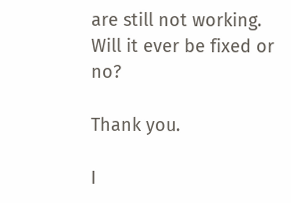are still not working. Will it ever be fixed or no?

Thank you.

I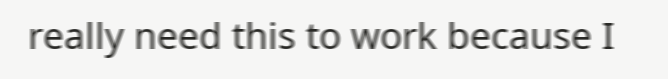really need this to work because I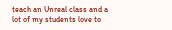teach an Unreal class and a lot of my students love to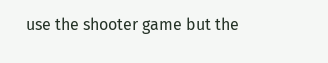use the shooter game but the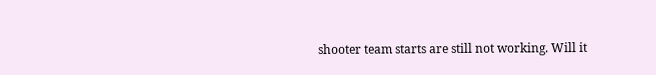shooter team starts are still not working. Will it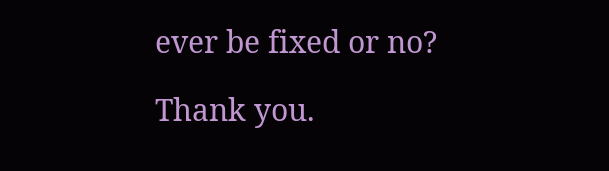ever be fixed or no?

Thank you.